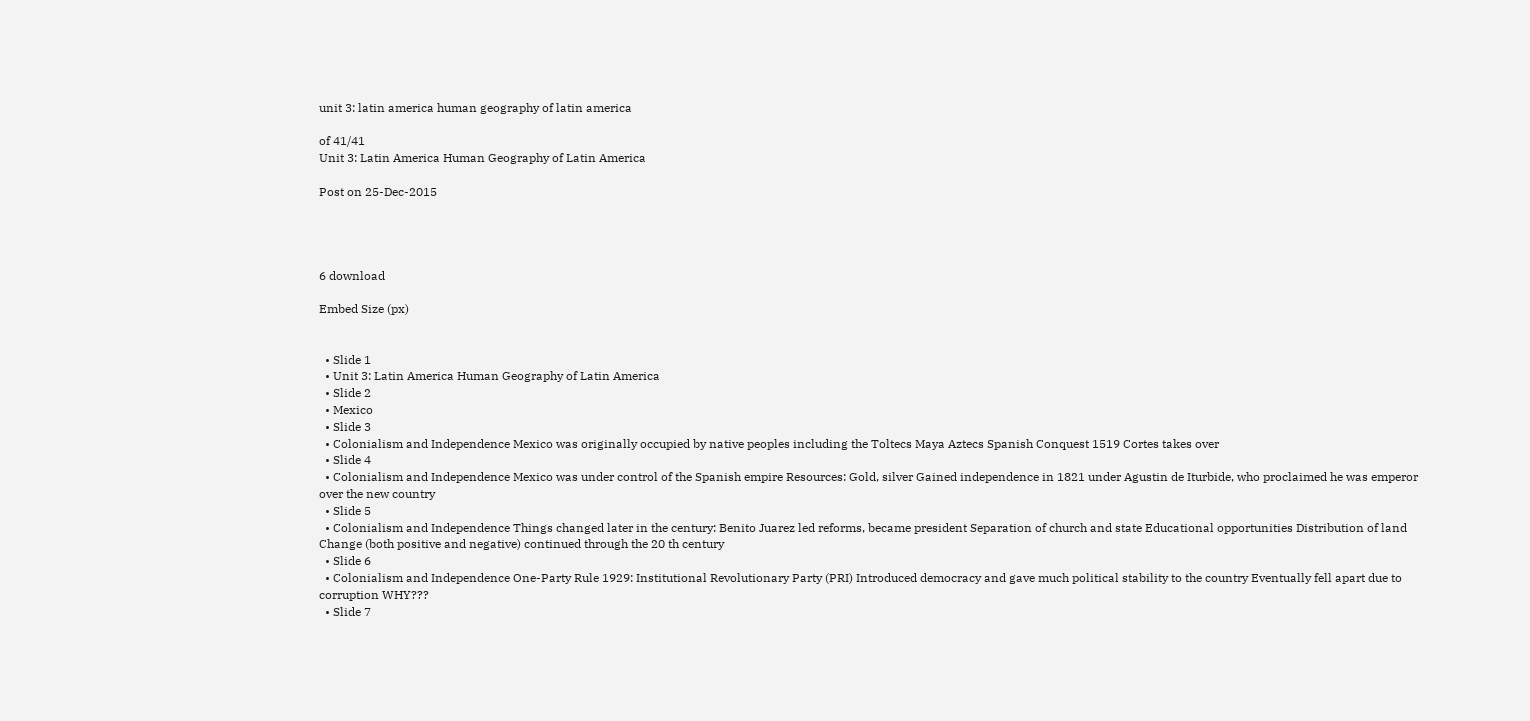unit 3: latin america human geography of latin america

of 41/41
Unit 3: Latin America Human Geography of Latin America

Post on 25-Dec-2015




6 download

Embed Size (px)


  • Slide 1
  • Unit 3: Latin America Human Geography of Latin America
  • Slide 2
  • Mexico
  • Slide 3
  • Colonialism and Independence Mexico was originally occupied by native peoples including the Toltecs Maya Aztecs Spanish Conquest 1519 Cortes takes over
  • Slide 4
  • Colonialism and Independence Mexico was under control of the Spanish empire Resources: Gold, silver Gained independence in 1821 under Agustin de Iturbide, who proclaimed he was emperor over the new country
  • Slide 5
  • Colonialism and Independence Things changed later in the century: Benito Juarez led reforms, became president Separation of church and state Educational opportunities Distribution of land Change (both positive and negative) continued through the 20 th century
  • Slide 6
  • Colonialism and Independence One-Party Rule 1929: Institutional Revolutionary Party (PRI) Introduced democracy and gave much political stability to the country Eventually fell apart due to corruption WHY???
  • Slide 7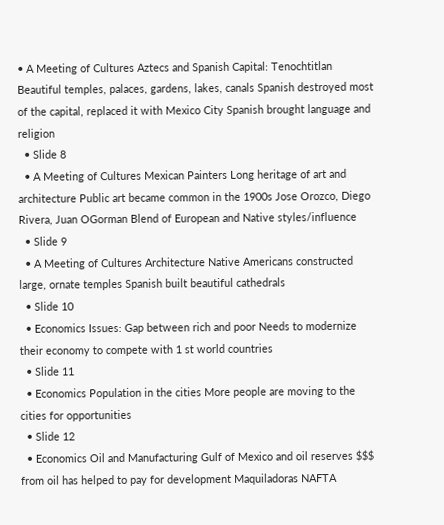• A Meeting of Cultures Aztecs and Spanish Capital: Tenochtitlan Beautiful temples, palaces, gardens, lakes, canals Spanish destroyed most of the capital, replaced it with Mexico City Spanish brought language and religion
  • Slide 8
  • A Meeting of Cultures Mexican Painters Long heritage of art and architecture Public art became common in the 1900s Jose Orozco, Diego Rivera, Juan OGorman Blend of European and Native styles/influence
  • Slide 9
  • A Meeting of Cultures Architecture Native Americans constructed large, ornate temples Spanish built beautiful cathedrals
  • Slide 10
  • Economics Issues: Gap between rich and poor Needs to modernize their economy to compete with 1 st world countries
  • Slide 11
  • Economics Population in the cities More people are moving to the cities for opportunities
  • Slide 12
  • Economics Oil and Manufacturing Gulf of Mexico and oil reserves $$$ from oil has helped to pay for development Maquiladoras NAFTA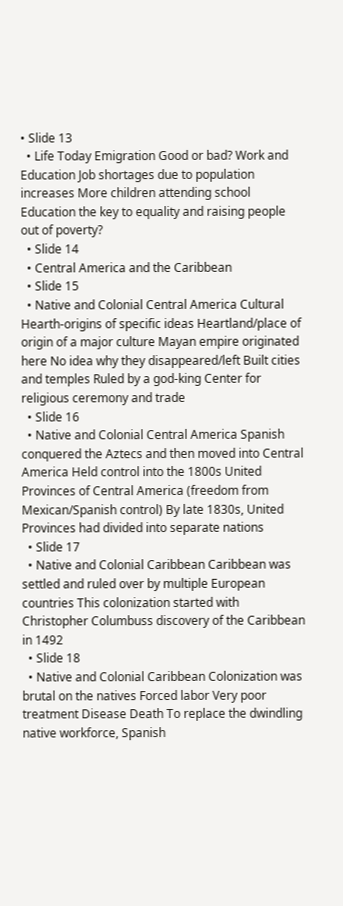• Slide 13
  • Life Today Emigration Good or bad? Work and Education Job shortages due to population increases More children attending school Education the key to equality and raising people out of poverty?
  • Slide 14
  • Central America and the Caribbean
  • Slide 15
  • Native and Colonial Central America Cultural Hearth-origins of specific ideas Heartland/place of origin of a major culture Mayan empire originated here No idea why they disappeared/left Built cities and temples Ruled by a god-king Center for religious ceremony and trade
  • Slide 16
  • Native and Colonial Central America Spanish conquered the Aztecs and then moved into Central America Held control into the 1800s United Provinces of Central America (freedom from Mexican/Spanish control) By late 1830s, United Provinces had divided into separate nations
  • Slide 17
  • Native and Colonial Caribbean Caribbean was settled and ruled over by multiple European countries This colonization started with Christopher Columbuss discovery of the Caribbean in 1492
  • Slide 18
  • Native and Colonial Caribbean Colonization was brutal on the natives Forced labor Very poor treatment Disease Death To replace the dwindling native workforce, Spanish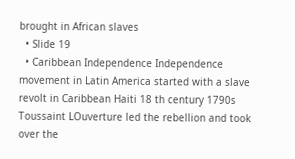brought in African slaves
  • Slide 19
  • Caribbean Independence Independence movement in Latin America started with a slave revolt in Caribbean Haiti 18 th century 1790s Toussaint LOuverture led the rebellion and took over the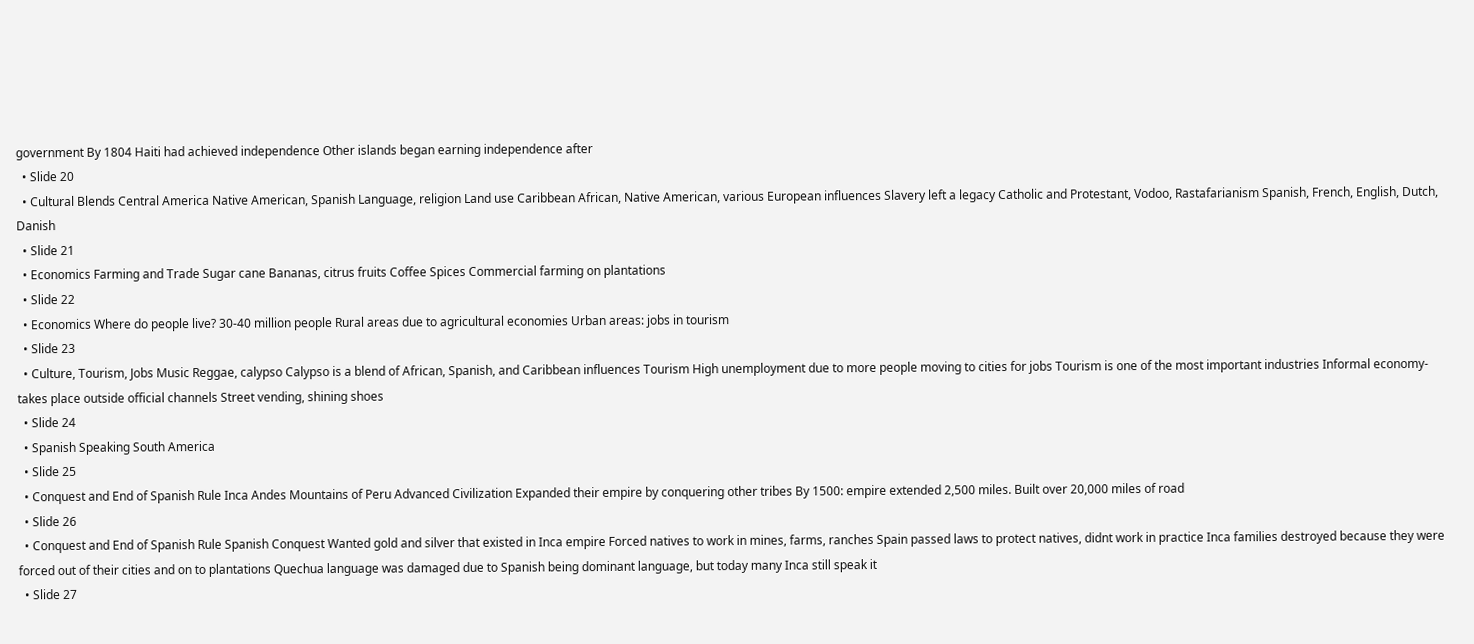government By 1804 Haiti had achieved independence Other islands began earning independence after
  • Slide 20
  • Cultural Blends Central America Native American, Spanish Language, religion Land use Caribbean African, Native American, various European influences Slavery left a legacy Catholic and Protestant, Vodoo, Rastafarianism Spanish, French, English, Dutch, Danish
  • Slide 21
  • Economics Farming and Trade Sugar cane Bananas, citrus fruits Coffee Spices Commercial farming on plantations
  • Slide 22
  • Economics Where do people live? 30-40 million people Rural areas due to agricultural economies Urban areas: jobs in tourism
  • Slide 23
  • Culture, Tourism, Jobs Music Reggae, calypso Calypso is a blend of African, Spanish, and Caribbean influences Tourism High unemployment due to more people moving to cities for jobs Tourism is one of the most important industries Informal economy-takes place outside official channels Street vending, shining shoes
  • Slide 24
  • Spanish Speaking South America
  • Slide 25
  • Conquest and End of Spanish Rule Inca Andes Mountains of Peru Advanced Civilization Expanded their empire by conquering other tribes By 1500: empire extended 2,500 miles. Built over 20,000 miles of road
  • Slide 26
  • Conquest and End of Spanish Rule Spanish Conquest Wanted gold and silver that existed in Inca empire Forced natives to work in mines, farms, ranches Spain passed laws to protect natives, didnt work in practice Inca families destroyed because they were forced out of their cities and on to plantations Quechua language was damaged due to Spanish being dominant language, but today many Inca still speak it
  • Slide 27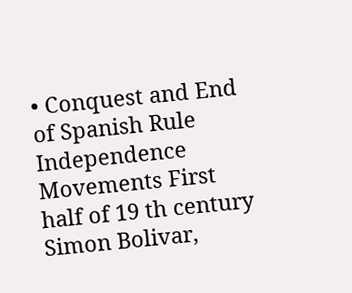• Conquest and End of Spanish Rule Independence Movements First half of 19 th century Simon Bolivar,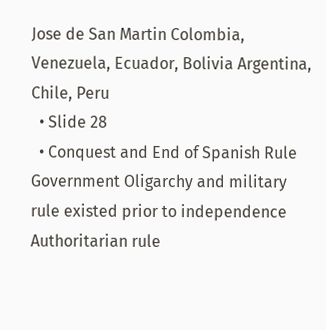Jose de San Martin Colombia, Venezuela, Ecuador, Bolivia Argentina, Chile, Peru
  • Slide 28
  • Conquest and End of Spanish Rule Government Oligarchy and military rule existed prior to independence Authoritarian rule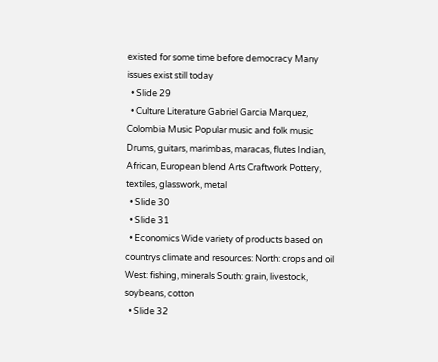existed for some time before democracy Many issues exist still today
  • Slide 29
  • Culture Literature Gabriel Garcia Marquez, Colombia Music Popular music and folk music Drums, guitars, marimbas, maracas, flutes Indian, African, European blend Arts Craftwork Pottery, textiles, glasswork, metal
  • Slide 30
  • Slide 31
  • Economics Wide variety of products based on countrys climate and resources: North: crops and oil West: fishing, minerals South: grain, livestock, soybeans, cotton
  • Slide 32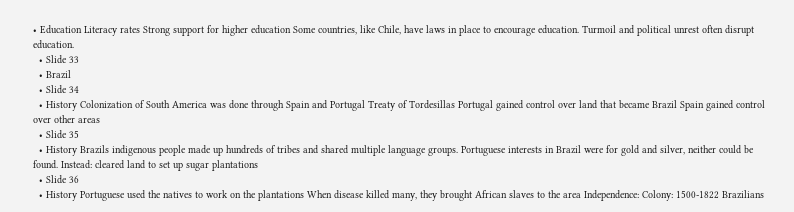• Education Literacy rates Strong support for higher education Some countries, like Chile, have laws in place to encourage education. Turmoil and political unrest often disrupt education.
  • Slide 33
  • Brazil
  • Slide 34
  • History Colonization of South America was done through Spain and Portugal Treaty of Tordesillas Portugal gained control over land that became Brazil Spain gained control over other areas
  • Slide 35
  • History Brazils indigenous people made up hundreds of tribes and shared multiple language groups. Portuguese interests in Brazil were for gold and silver, neither could be found. Instead: cleared land to set up sugar plantations
  • Slide 36
  • History Portuguese used the natives to work on the plantations When disease killed many, they brought African slaves to the area Independence: Colony: 1500-1822 Brazilians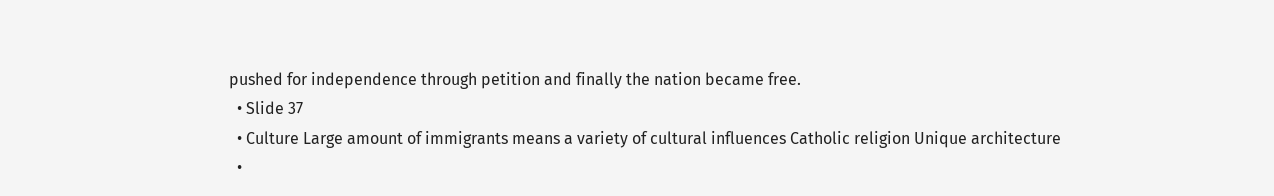pushed for independence through petition and finally the nation became free.
  • Slide 37
  • Culture Large amount of immigrants means a variety of cultural influences Catholic religion Unique architecture
  •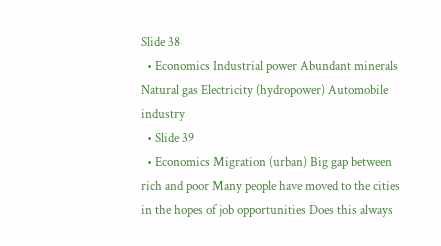Slide 38
  • Economics Industrial power Abundant minerals Natural gas Electricity (hydropower) Automobile industry
  • Slide 39
  • Economics Migration (urban) Big gap between rich and poor Many people have moved to the cities in the hopes of job opportunities Does this always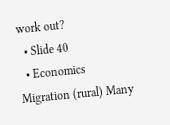work out?
  • Slide 40
  • Economics Migration (rural) Many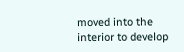moved into the interior to develop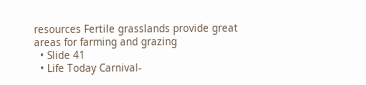resources Fertile grasslands provide great areas for farming and grazing
  • Slide 41
  • Life Today Carnival-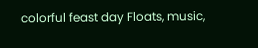colorful feast day Floats, music,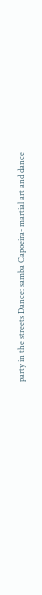party in the streets Dance: samba Capoeira- martial art and dance